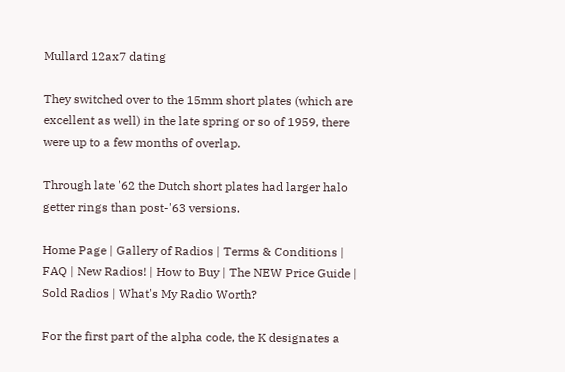Mullard 12ax7 dating

They switched over to the 15mm short plates (which are excellent as well) in the late spring or so of 1959, there were up to a few months of overlap.

Through late '62 the Dutch short plates had larger halo getter rings than post-'63 versions.

Home Page | Gallery of Radios | Terms & Conditions | FAQ | New Radios! | How to Buy | The NEW Price Guide | Sold Radios | What's My Radio Worth?

For the first part of the alpha code, the K designates a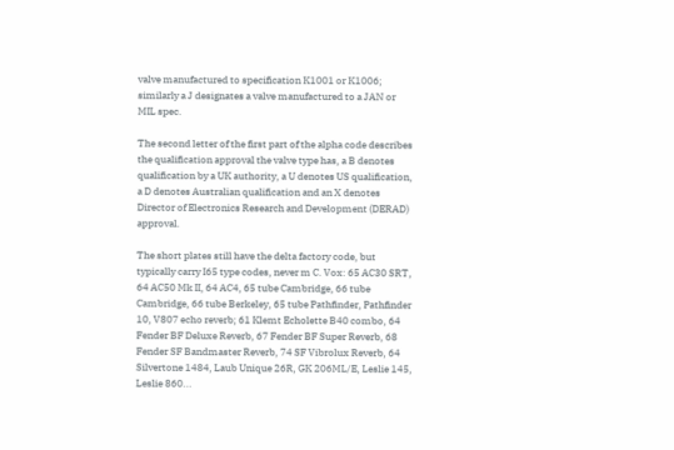valve manufactured to specification K1001 or K1006; similarly a J designates a valve manufactured to a JAN or MIL spec.

The second letter of the first part of the alpha code describes the qualification approval the valve type has, a B denotes qualification by a UK authority, a U denotes US qualification, a D denotes Australian qualification and an X denotes Director of Electronics Research and Development (DERAD) approval.

The short plates still have the delta factory code, but typically carry I65 type codes, never m C. Vox: 65 AC30 SRT, 64 AC50 Mk II, 64 AC4, 65 tube Cambridge, 66 tube Cambridge, 66 tube Berkeley, 65 tube Pathfinder, Pathfinder 10, V807 echo reverb; 61 Klemt Echolette B40 combo, 64 Fender BF Deluxe Reverb, 67 Fender BF Super Reverb, 68 Fender SF Bandmaster Reverb, 74 SF Vibrolux Reverb, 64 Silvertone 1484, Laub Unique 26R, GK 206ML/E, Leslie 145, Leslie 860...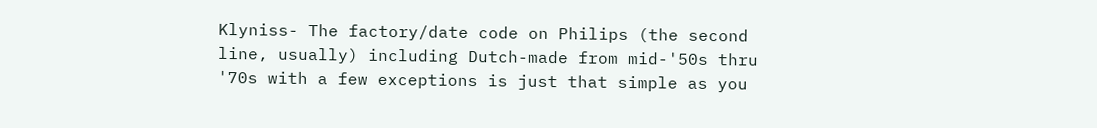Klyniss- The factory/date code on Philips (the second line, usually) including Dutch-made from mid-'50s thru '70s with a few exceptions is just that simple as you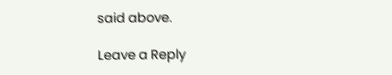said above.

Leave a Reply